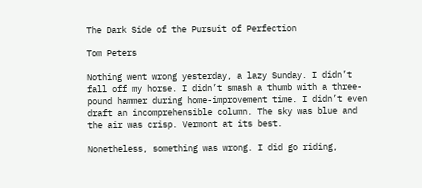The Dark Side of the Pursuit of Perfection

Tom Peters

Nothing went wrong yesterday, a lazy Sunday. I didn’t fall off my horse. I didn’t smash a thumb with a three-pound hammer during home-improvement time. I didn’t even draft an incomprehensible column. The sky was blue and the air was crisp. Vermont at its best.

Nonetheless, something was wrong. I did go riding,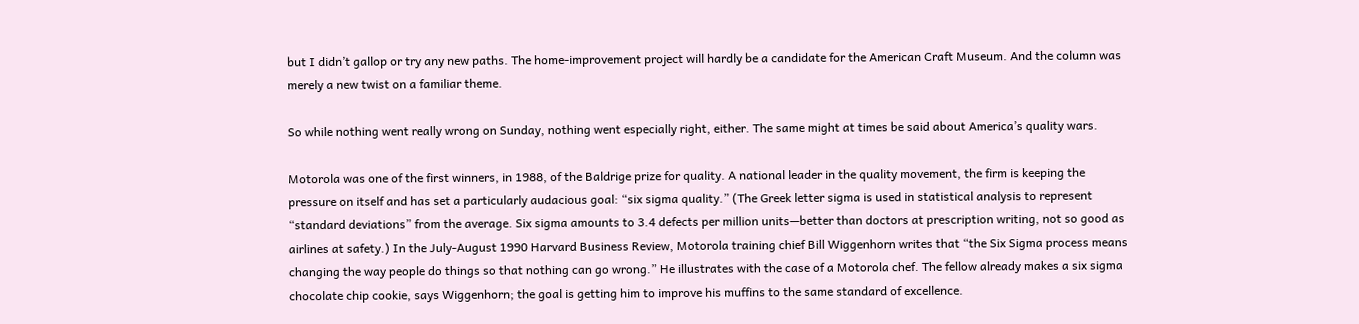but I didn’t gallop or try any new paths. The home-improvement project will hardly be a candidate for the American Craft Museum. And the column was merely a new twist on a familiar theme.

So while nothing went really wrong on Sunday, nothing went especially right, either. The same might at times be said about America’s quality wars.

Motorola was one of the first winners, in 1988, of the Baldrige prize for quality. A national leader in the quality movement, the firm is keeping the pressure on itself and has set a particularly audacious goal: “six sigma quality.” (The Greek letter sigma is used in statistical analysis to represent “standard deviations” from the average. Six sigma amounts to 3.4 defects per million units—better than doctors at prescription writing, not so good as airlines at safety.) In the July-August 1990 Harvard Business Review, Motorola training chief Bill Wiggenhorn writes that “the Six Sigma process means changing the way people do things so that nothing can go wrong.” He illustrates with the case of a Motorola chef. The fellow already makes a six sigma chocolate chip cookie, says Wiggenhorn; the goal is getting him to improve his muffins to the same standard of excellence.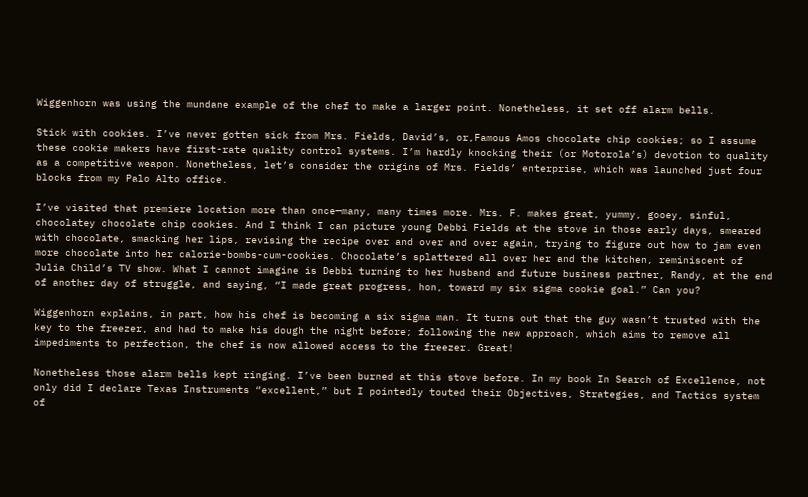Wiggenhorn was using the mundane example of the chef to make a larger point. Nonetheless, it set off alarm bells.

Stick with cookies. I’ve never gotten sick from Mrs. Fields, David’s, or,Famous Amos chocolate chip cookies; so I assume these cookie makers have first-rate quality control systems. I’m hardly knocking their (or Motorola’s) devotion to quality as a competitive weapon. Nonetheless, let’s consider the origins of Mrs. Fields’ enterprise, which was launched just four blocks from my Palo Alto office.

I’ve visited that premiere location more than once—many, many times more. Mrs. F. makes great, yummy, gooey, sinful, chocolatey chocolate chip cookies. And I think I can picture young Debbi Fields at the stove in those early days, smeared with chocolate, smacking her lips, revising the recipe over and over and over again, trying to figure out how to jam even more chocolate into her calorie-bombs-cum-cookies. Chocolate’s splattered all over her and the kitchen, reminiscent of Julia Child’s TV show. What I cannot imagine is Debbi turning to her husband and future business partner, Randy, at the end of another day of struggle, and saying, “I made great progress, hon, toward my six sigma cookie goal.” Can you?

Wiggenhorn explains, in part, how his chef is becoming a six sigma man. It turns out that the guy wasn’t trusted with the key to the freezer, and had to make his dough the night before; following the new approach, which aims to remove all impediments to perfection, the chef is now allowed access to the freezer. Great!

Nonetheless those alarm bells kept ringing. I’ve been burned at this stove before. In my book In Search of Excellence, not only did I declare Texas Instruments “excellent,” but I pointedly touted their Objectives, Strategies, and Tactics system of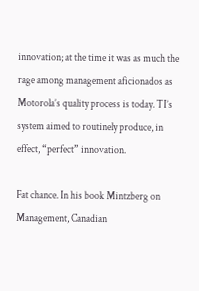innovation; at the time it was as much the rage among management aficionados as Motorola’s quality process is today. TI’s system aimed to routinely produce, in effect, “perfect” innovation.

Fat chance. In his book Mintzberg on Management, Canadian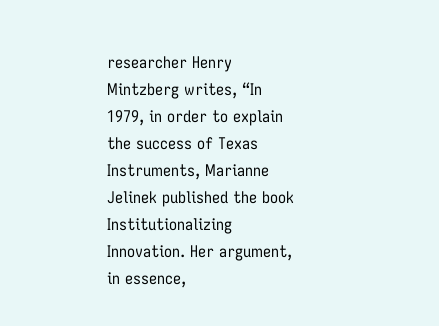researcher Henry Mintzberg writes, “In 1979, in order to explain the success of Texas Instruments, Marianne Jelinek published the book Institutionalizing Innovation. Her argument, in essence,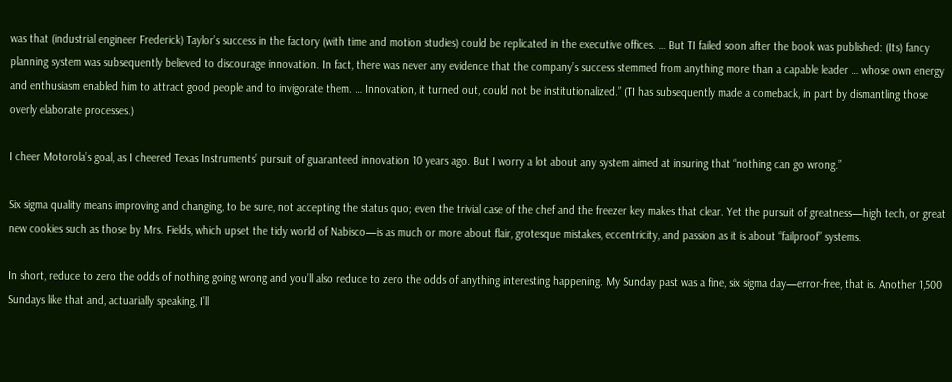was that (industrial engineer Frederick) Taylor’s success in the factory (with time and motion studies) could be replicated in the executive offices. … But TI failed soon after the book was published: (Its) fancy planning system was subsequently believed to discourage innovation. In fact, there was never any evidence that the company’s success stemmed from anything more than a capable leader … whose own energy and enthusiasm enabled him to attract good people and to invigorate them. … Innovation, it turned out, could not be institutionalized.” (TI has subsequently made a comeback, in part by dismantling those overly elaborate processes.)

I cheer Motorola’s goal, as I cheered Texas Instruments’ pursuit of guaranteed innovation 10 years ago. But I worry a lot about any system aimed at insuring that “nothing can go wrong.”

Six sigma quality means improving and changing, to be sure, not accepting the status quo; even the trivial case of the chef and the freezer key makes that clear. Yet the pursuit of greatness—high tech, or great new cookies such as those by Mrs. Fields, which upset the tidy world of Nabisco—is as much or more about flair, grotesque mistakes, eccentricity, and passion as it is about “failproof” systems.

In short, reduce to zero the odds of nothing going wrong and you’ll also reduce to zero the odds of anything interesting happening. My Sunday past was a fine, six sigma day—error-free, that is. Another 1,500 Sundays like that and, actuarially speaking, I’ll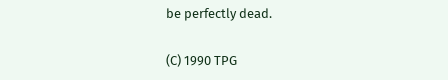be perfectly dead.

(C) 1990 TPG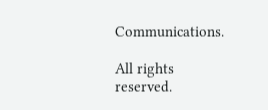Communications.

All rights reserved.